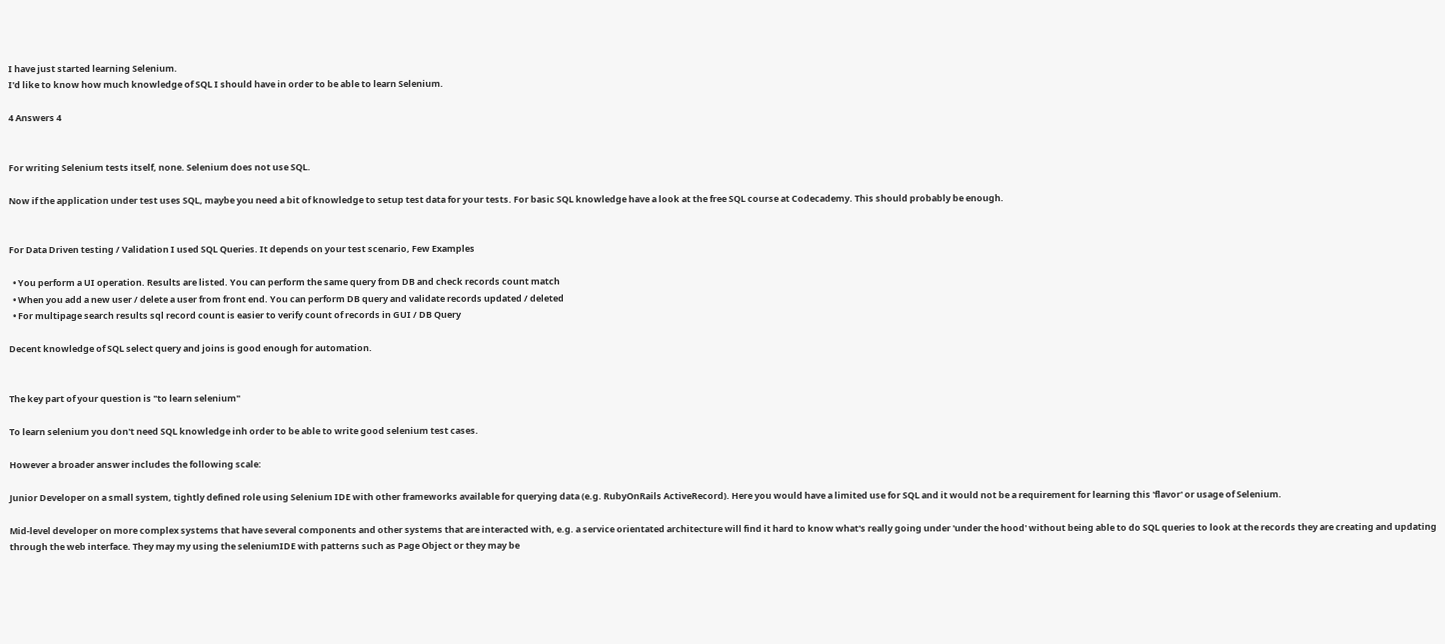I have just started learning Selenium.
I'd like to know how much knowledge of SQL I should have in order to be able to learn Selenium.

4 Answers 4


For writing Selenium tests itself, none. Selenium does not use SQL.

Now if the application under test uses SQL, maybe you need a bit of knowledge to setup test data for your tests. For basic SQL knowledge have a look at the free SQL course at Codecademy. This should probably be enough.


For Data Driven testing / Validation I used SQL Queries. It depends on your test scenario, Few Examples

  • You perform a UI operation. Results are listed. You can perform the same query from DB and check records count match
  • When you add a new user / delete a user from front end. You can perform DB query and validate records updated / deleted
  • For multipage search results sql record count is easier to verify count of records in GUI / DB Query

Decent knowledge of SQL select query and joins is good enough for automation.


The key part of your question is "to learn selenium"

To learn selenium you don't need SQL knowledge inh order to be able to write good selenium test cases.

However a broader answer includes the following scale:

Junior Developer on a small system, tightly defined role using Selenium IDE with other frameworks available for querying data (e.g. RubyOnRails ActiveRecord). Here you would have a limited use for SQL and it would not be a requirement for learning this 'flavor' or usage of Selenium.

Mid-level developer on more complex systems that have several components and other systems that are interacted with, e.g. a service orientated architecture will find it hard to know what's really going under 'under the hood' without being able to do SQL queries to look at the records they are creating and updating through the web interface. They may my using the seleniumIDE with patterns such as Page Object or they may be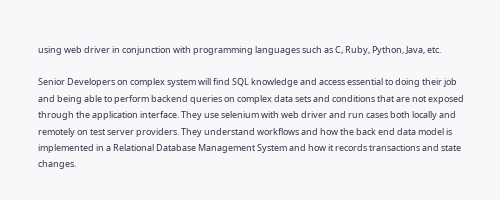using web driver in conjunction with programming languages such as C, Ruby, Python, Java, etc.

Senior Developers on complex system will find SQL knowledge and access essential to doing their job and being able to perform backend queries on complex data sets and conditions that are not exposed through the application interface. They use selenium with web driver and run cases both locally and remotely on test server providers. They understand workflows and how the back end data model is implemented in a Relational Database Management System and how it records transactions and state changes.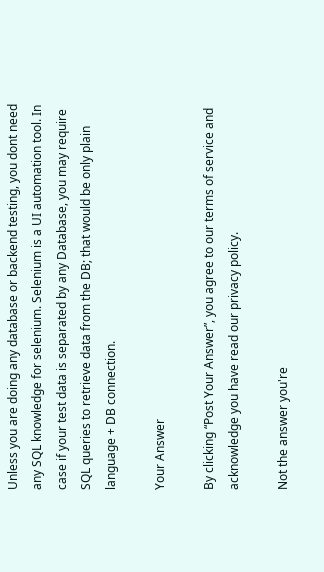Unless you are doing any database or backend testing, you dont need any SQL knowledge for selenium. Selenium is a UI automation tool. In case if your test data is separated by any Database, you may require SQL queries to retrieve data from the DB; that would be only plain language + DB connection.

Your Answer

By clicking “Post Your Answer”, you agree to our terms of service and acknowledge you have read our privacy policy.

Not the answer you're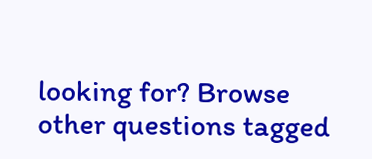looking for? Browse other questions tagged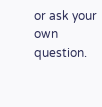or ask your own question.